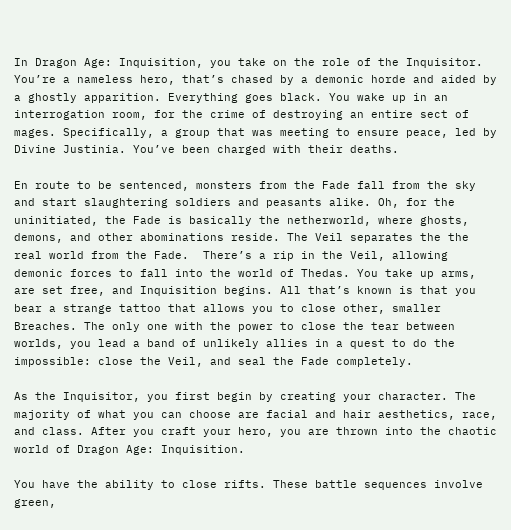In Dragon Age: Inquisition, you take on the role of the Inquisitor. You’re a nameless hero, that’s chased by a demonic horde and aided by a ghostly apparition. Everything goes black. You wake up in an interrogation room, for the crime of destroying an entire sect of mages. Specifically, a group that was meeting to ensure peace, led by Divine Justinia. You’ve been charged with their deaths.

En route to be sentenced, monsters from the Fade fall from the sky and start slaughtering soldiers and peasants alike. Oh, for the uninitiated, the Fade is basically the netherworld, where ghosts, demons, and other abominations reside. The Veil separates the the real world from the Fade.  There’s a rip in the Veil, allowing  demonic forces to fall into the world of Thedas. You take up arms, are set free, and Inquisition begins. All that’s known is that you bear a strange tattoo that allows you to close other, smaller Breaches. The only one with the power to close the tear between worlds, you lead a band of unlikely allies in a quest to do the impossible: close the Veil, and seal the Fade completely.

As the Inquisitor, you first begin by creating your character. The majority of what you can choose are facial and hair aesthetics, race, and class. After you craft your hero, you are thrown into the chaotic world of Dragon Age: Inquisition.

You have the ability to close rifts. These battle sequences involve green,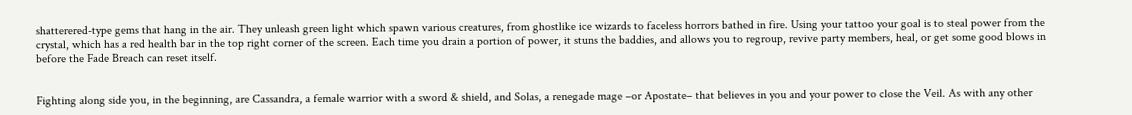shatterered-type gems that hang in the air. They unleash green light which spawn various creatures, from ghostlike ice wizards to faceless horrors bathed in fire. Using your tattoo your goal is to steal power from the crystal, which has a red health bar in the top right corner of the screen. Each time you drain a portion of power, it stuns the baddies, and allows you to regroup, revive party members, heal, or get some good blows in before the Fade Breach can reset itself.


Fighting along side you, in the beginning, are Cassandra, a female warrior with a sword & shield, and Solas, a renegade mage –or Apostate– that believes in you and your power to close the Veil. As with any other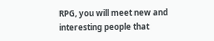RPG, you will meet new and interesting people that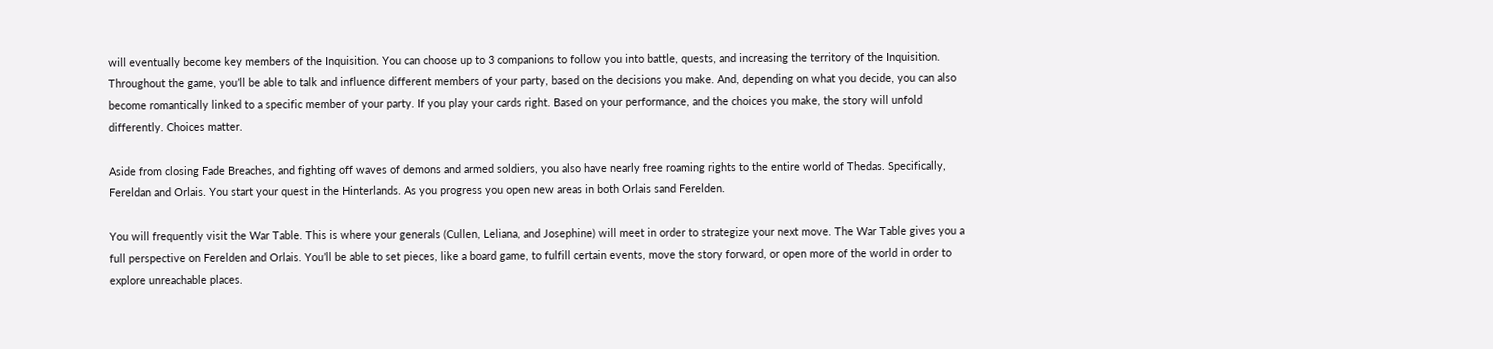will eventually become key members of the Inquisition. You can choose up to 3 companions to follow you into battle, quests, and increasing the territory of the Inquisition. Throughout the game, you’ll be able to talk and influence different members of your party, based on the decisions you make. And, depending on what you decide, you can also become romantically linked to a specific member of your party. If you play your cards right. Based on your performance, and the choices you make, the story will unfold differently. Choices matter.

Aside from closing Fade Breaches, and fighting off waves of demons and armed soldiers, you also have nearly free roaming rights to the entire world of Thedas. Specifically, Fereldan and Orlais. You start your quest in the Hinterlands. As you progress you open new areas in both Orlais sand Ferelden.

You will frequently visit the War Table. This is where your generals (Cullen, Leliana, and Josephine) will meet in order to strategize your next move. The War Table gives you a full perspective on Ferelden and Orlais. You’ll be able to set pieces, like a board game, to fulfill certain events, move the story forward, or open more of the world in order to explore unreachable places.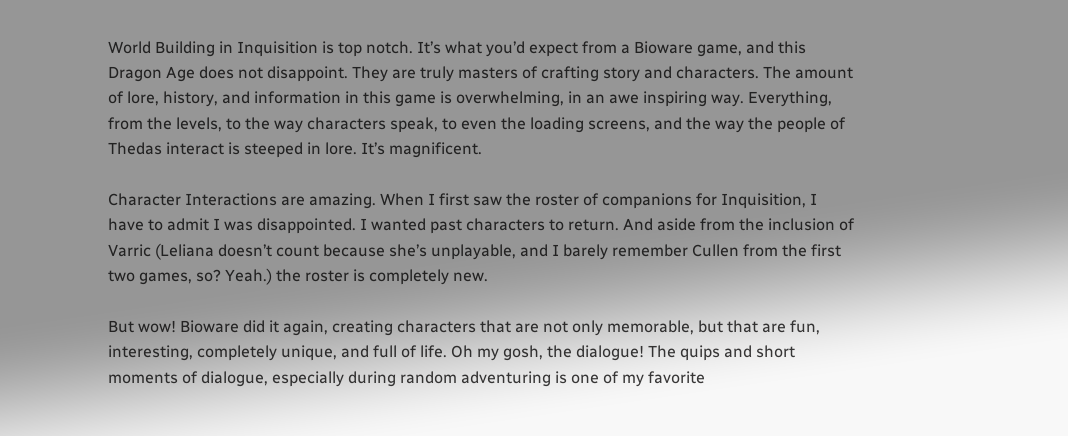World Building in Inquisition is top notch. It’s what you’d expect from a Bioware game, and this Dragon Age does not disappoint. They are truly masters of crafting story and characters. The amount of lore, history, and information in this game is overwhelming, in an awe inspiring way. Everything, from the levels, to the way characters speak, to even the loading screens, and the way the people of Thedas interact is steeped in lore. It’s magnificent.

Character Interactions are amazing. When I first saw the roster of companions for Inquisition, I have to admit I was disappointed. I wanted past characters to return. And aside from the inclusion of Varric (Leliana doesn’t count because she’s unplayable, and I barely remember Cullen from the first two games, so? Yeah.) the roster is completely new.

But wow! Bioware did it again, creating characters that are not only memorable, but that are fun, interesting, completely unique, and full of life. Oh my gosh, the dialogue! The quips and short moments of dialogue, especially during random adventuring is one of my favorite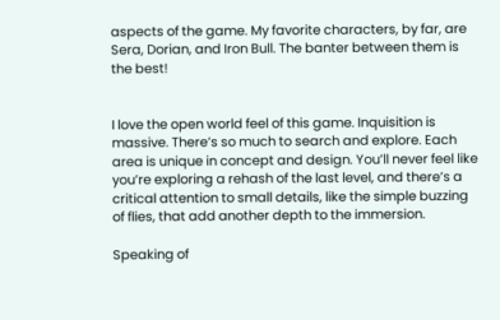aspects of the game. My favorite characters, by far, are Sera, Dorian, and Iron Bull. The banter between them is the best!


I love the open world feel of this game. Inquisition is massive. There’s so much to search and explore. Each area is unique in concept and design. You’ll never feel like you’re exploring a rehash of the last level, and there’s a critical attention to small details, like the simple buzzing of flies, that add another depth to the immersion.

Speaking of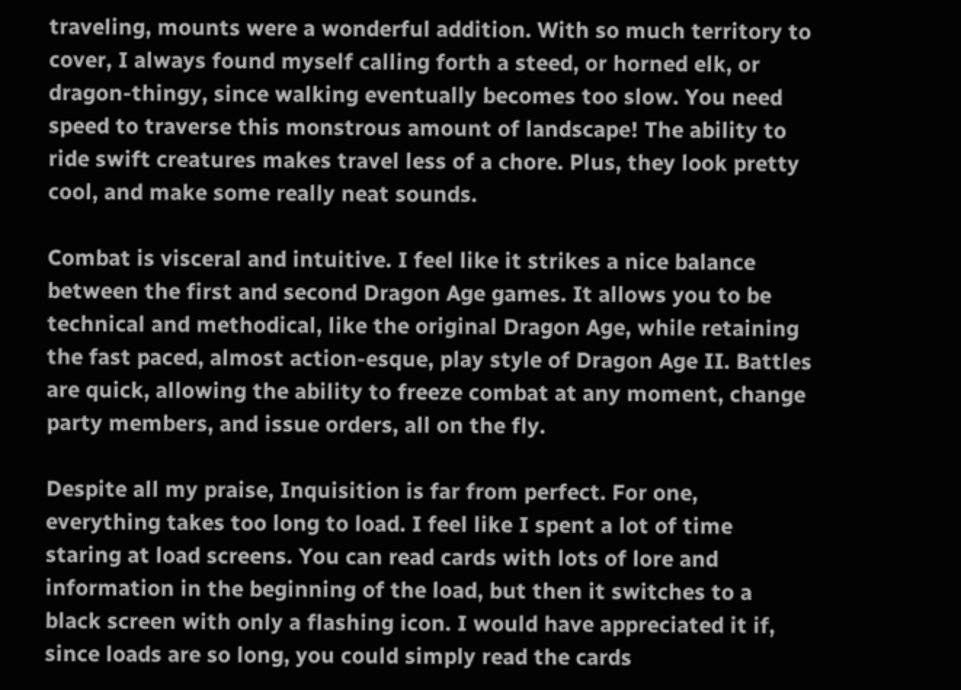traveling, mounts were a wonderful addition. With so much territory to cover, I always found myself calling forth a steed, or horned elk, or dragon-thingy, since walking eventually becomes too slow. You need speed to traverse this monstrous amount of landscape! The ability to ride swift creatures makes travel less of a chore. Plus, they look pretty cool, and make some really neat sounds.

Combat is visceral and intuitive. I feel like it strikes a nice balance between the first and second Dragon Age games. It allows you to be technical and methodical, like the original Dragon Age, while retaining the fast paced, almost action-esque, play style of Dragon Age II. Battles are quick, allowing the ability to freeze combat at any moment, change party members, and issue orders, all on the fly.

Despite all my praise, Inquisition is far from perfect. For one, everything takes too long to load. I feel like I spent a lot of time staring at load screens. You can read cards with lots of lore and information in the beginning of the load, but then it switches to a black screen with only a flashing icon. I would have appreciated it if, since loads are so long, you could simply read the cards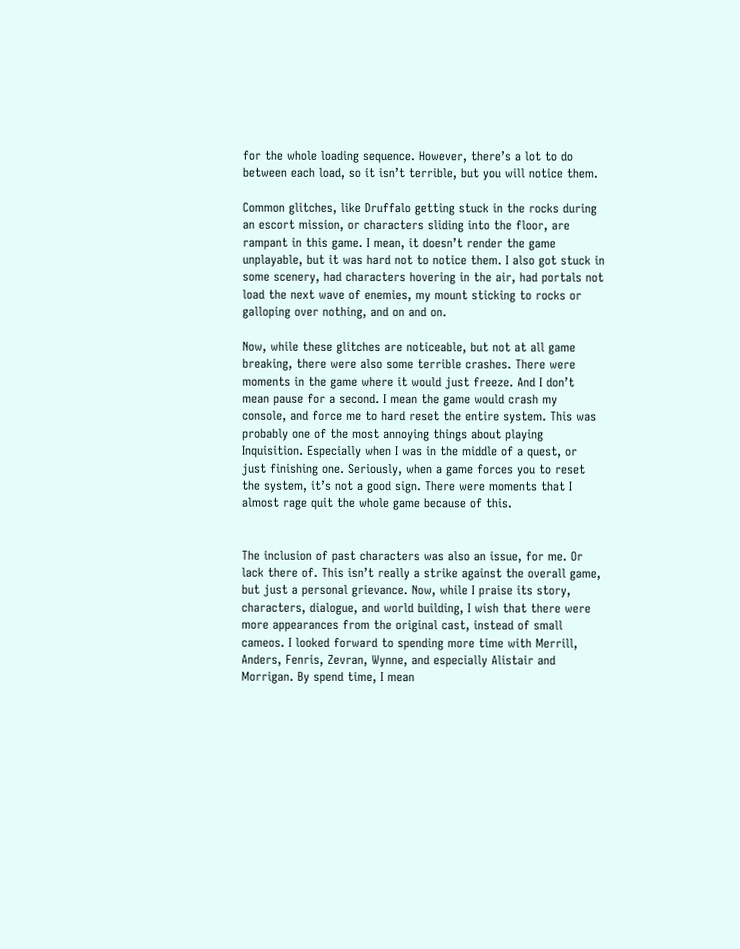for the whole loading sequence. However, there’s a lot to do between each load, so it isn’t terrible, but you will notice them.

Common glitches, like Druffalo getting stuck in the rocks during an escort mission, or characters sliding into the floor, are rampant in this game. I mean, it doesn’t render the game unplayable, but it was hard not to notice them. I also got stuck in some scenery, had characters hovering in the air, had portals not load the next wave of enemies, my mount sticking to rocks or galloping over nothing, and on and on.

Now, while these glitches are noticeable, but not at all game breaking, there were also some terrible crashes. There were moments in the game where it would just freeze. And I don’t mean pause for a second. I mean the game would crash my console, and force me to hard reset the entire system. This was probably one of the most annoying things about playing Inquisition. Especially when I was in the middle of a quest, or just finishing one. Seriously, when a game forces you to reset the system, it’s not a good sign. There were moments that I almost rage quit the whole game because of this.


The inclusion of past characters was also an issue, for me. Or lack there of. This isn’t really a strike against the overall game, but just a personal grievance. Now, while I praise its story, characters, dialogue, and world building, I wish that there were more appearances from the original cast, instead of small cameos. I looked forward to spending more time with Merrill, Anders, Fenris, Zevran, Wynne, and especially Alistair and Morrigan. By spend time, I mean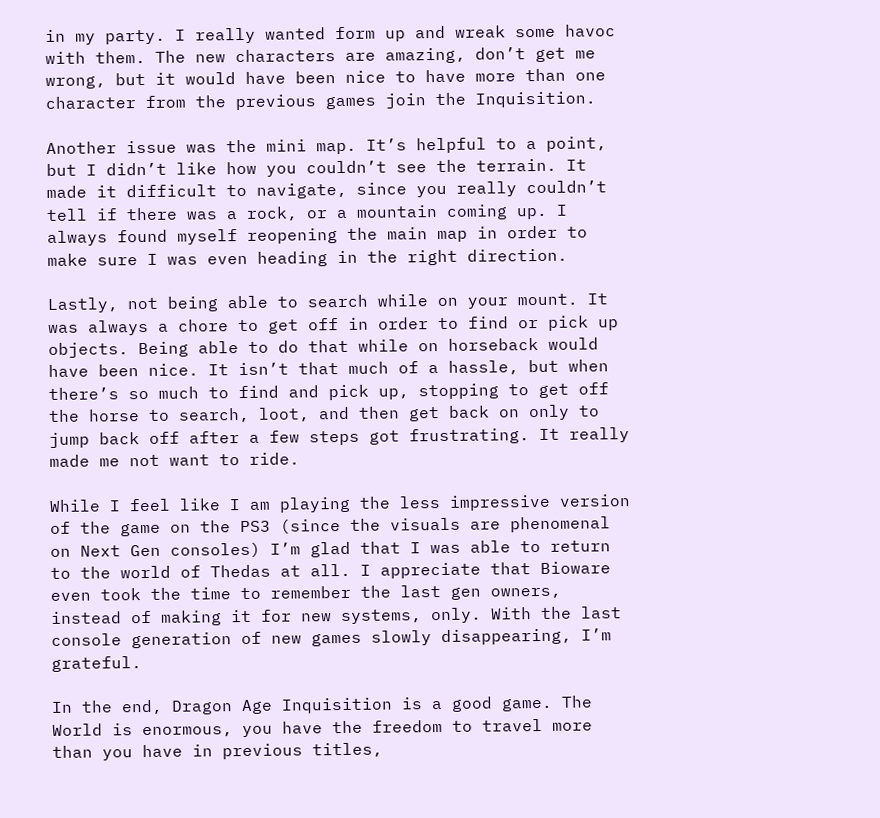in my party. I really wanted form up and wreak some havoc with them. The new characters are amazing, don’t get me wrong, but it would have been nice to have more than one character from the previous games join the Inquisition.

Another issue was the mini map. It’s helpful to a point, but I didn’t like how you couldn’t see the terrain. It made it difficult to navigate, since you really couldn’t tell if there was a rock, or a mountain coming up. I always found myself reopening the main map in order to make sure I was even heading in the right direction.

Lastly, not being able to search while on your mount. It was always a chore to get off in order to find or pick up objects. Being able to do that while on horseback would have been nice. It isn’t that much of a hassle, but when there’s so much to find and pick up, stopping to get off the horse to search, loot, and then get back on only to jump back off after a few steps got frustrating. It really made me not want to ride.

While I feel like I am playing the less impressive version of the game on the PS3 (since the visuals are phenomenal on Next Gen consoles) I’m glad that I was able to return to the world of Thedas at all. I appreciate that Bioware even took the time to remember the last gen owners, instead of making it for new systems, only. With the last console generation of new games slowly disappearing, I’m grateful.

In the end, Dragon Age Inquisition is a good game. The World is enormous, you have the freedom to travel more than you have in previous titles,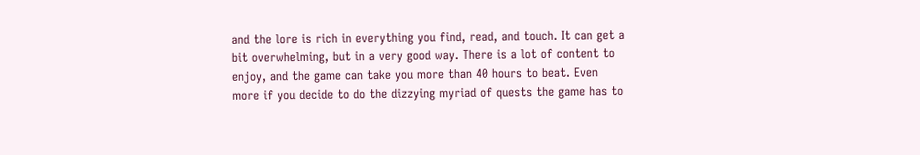and the lore is rich in everything you find, read, and touch. It can get a bit overwhelming, but in a very good way. There is a lot of content to enjoy, and the game can take you more than 40 hours to beat. Even more if you decide to do the dizzying myriad of quests the game has to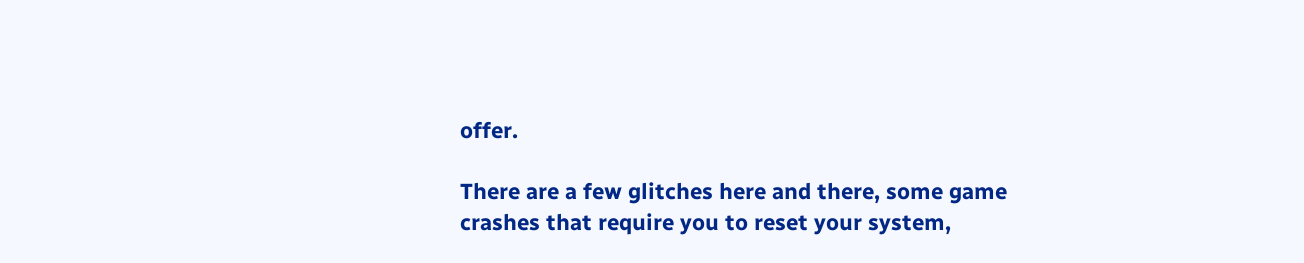offer.

There are a few glitches here and there, some game crashes that require you to reset your system,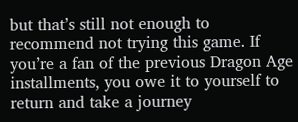but that’s still not enough to recommend not trying this game. If you’re a fan of the previous Dragon Age installments, you owe it to yourself to return and take a journey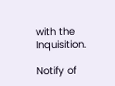with the Inquisition.

Notify of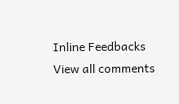Inline Feedbacks
View all comments